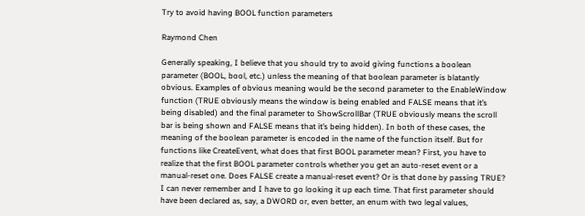Try to avoid having BOOL function parameters

Raymond Chen

Generally speaking, I believe that you should try to avoid giving functions a boolean parameter (BOOL, bool, etc.) unless the meaning of that boolean parameter is blatantly obvious. Examples of obvious meaning would be the second parameter to the EnableWindow function (TRUE obviously means the window is being enabled and FALSE means that it’s being disabled) and the final parameter to ShowScrollBar (TRUE obviously means the scroll bar is being shown and FALSE means that it’s being hidden). In both of these cases, the meaning of the boolean parameter is encoded in the name of the function itself. But for functions like CreateEvent, what does that first BOOL parameter mean? First, you have to realize that the first BOOL parameter controls whether you get an auto-reset event or a manual-reset one. Does FALSE create a manual-reset event? Or is that done by passing TRUE? I can never remember and I have to go looking it up each time. That first parameter should have been declared as, say, a DWORD or, even better, an enum with two legal values,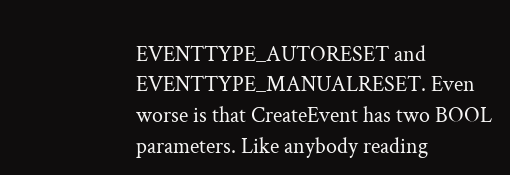EVENTTYPE_AUTORESET and EVENTTYPE_MANUALRESET. Even worse is that CreateEvent has two BOOL parameters. Like anybody reading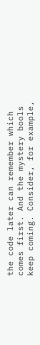the code later can remember which comes first. And the mystery bools keep coming. Consider, for example,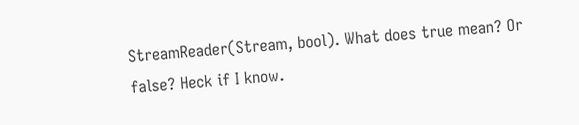StreamReader(Stream, bool). What does true mean? Or false? Heck if I know.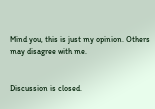Mind you, this is just my opinion. Others may disagree with me.


Discussion is closed.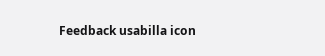Feedback usabilla icon